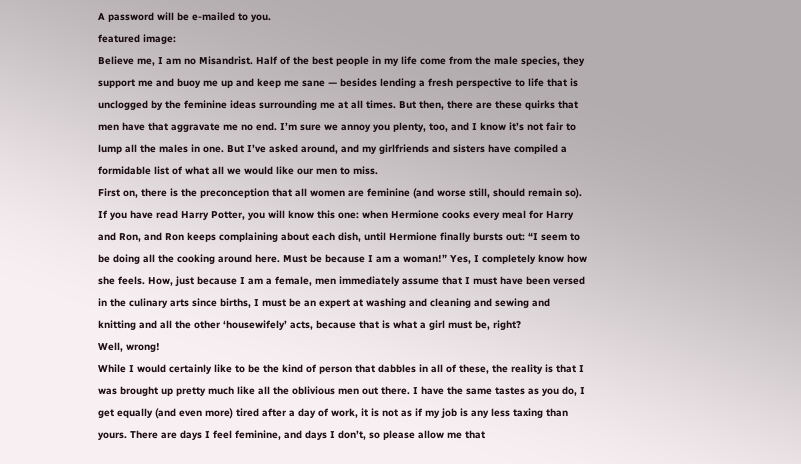A password will be e-mailed to you.
featured image:
Believe me, I am no Misandrist. Half of the best people in my life come from the male species, they support me and buoy me up and keep me sane — besides lending a fresh perspective to life that is unclogged by the feminine ideas surrounding me at all times. But then, there are these quirks that men have that aggravate me no end. I’m sure we annoy you plenty, too, and I know it’s not fair to lump all the males in one. But I’ve asked around, and my girlfriends and sisters have compiled a formidable list of what all we would like our men to miss.
First on, there is the preconception that all women are feminine (and worse still, should remain so). If you have read Harry Potter, you will know this one: when Hermione cooks every meal for Harry and Ron, and Ron keeps complaining about each dish, until Hermione finally bursts out: “I seem to be doing all the cooking around here. Must be because I am a woman!” Yes, I completely know how she feels. How, just because I am a female, men immediately assume that I must have been versed in the culinary arts since births, I must be an expert at washing and cleaning and sewing and knitting and all the other ‘housewifely’ acts, because that is what a girl must be, right?
Well, wrong!
While I would certainly like to be the kind of person that dabbles in all of these, the reality is that I was brought up pretty much like all the oblivious men out there. I have the same tastes as you do, I get equally (and even more) tired after a day of work, it is not as if my job is any less taxing than yours. There are days I feel feminine, and days I don’t, so please allow me that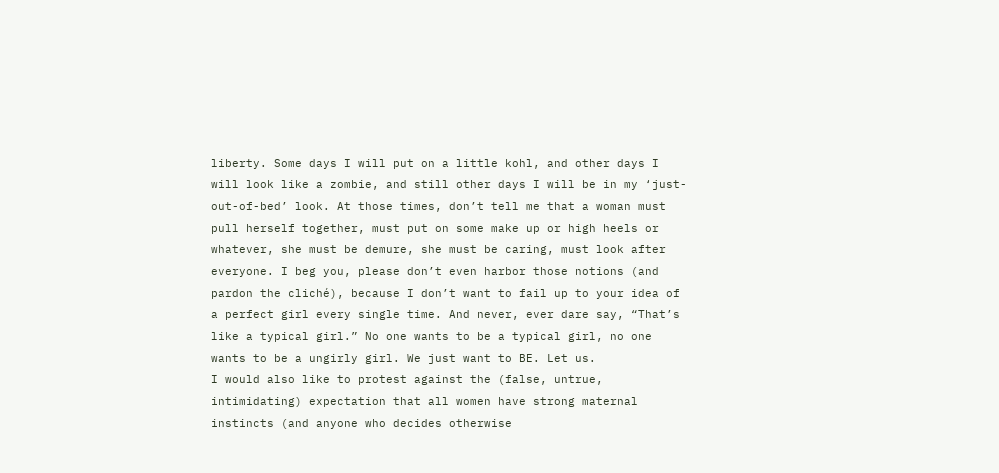liberty. Some days I will put on a little kohl, and other days I will look like a zombie, and still other days I will be in my ‘just-out-of-bed’ look. At those times, don’t tell me that a woman must pull herself together, must put on some make up or high heels or whatever, she must be demure, she must be caring, must look after everyone. I beg you, please don’t even harbor those notions (and pardon the cliché), because I don’t want to fail up to your idea of a perfect girl every single time. And never, ever dare say, “That’s like a typical girl.” No one wants to be a typical girl, no one wants to be a ungirly girl. We just want to BE. Let us.
I would also like to protest against the (false, untrue, intimidating) expectation that all women have strong maternal instincts (and anyone who decides otherwise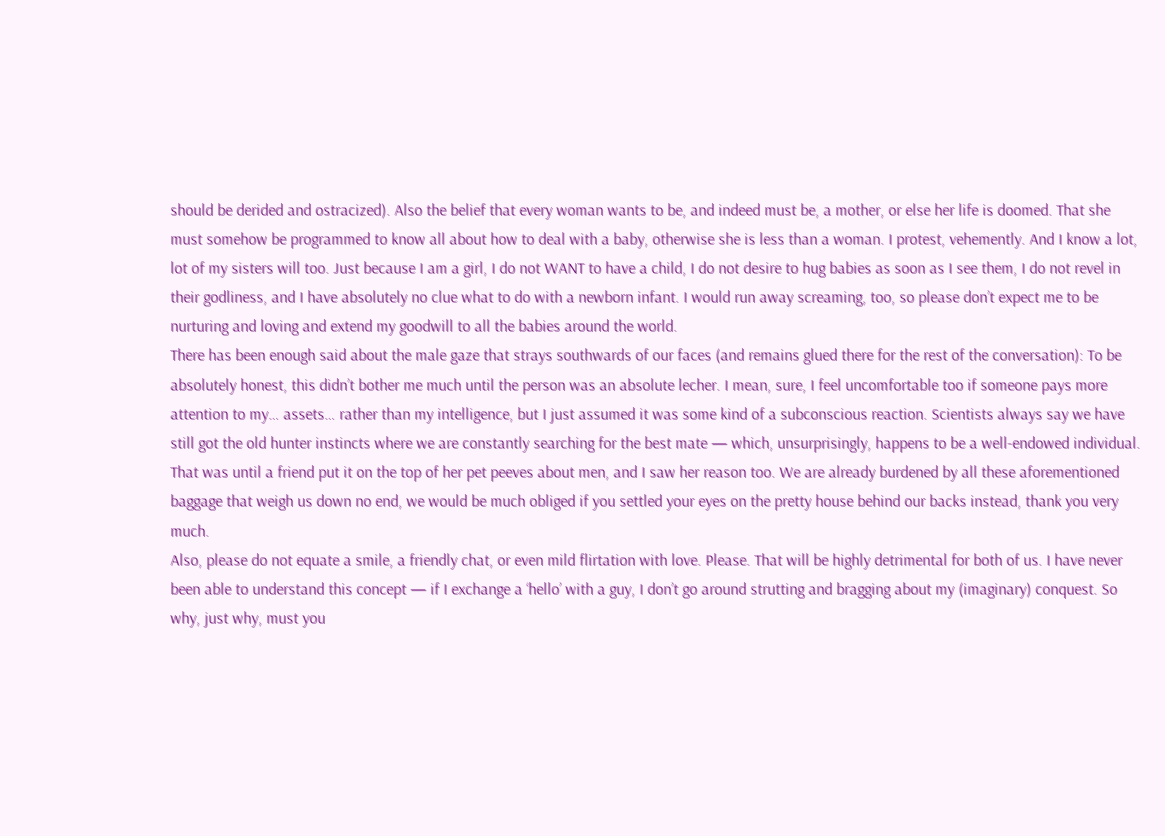should be derided and ostracized). Also the belief that every woman wants to be, and indeed must be, a mother, or else her life is doomed. That she must somehow be programmed to know all about how to deal with a baby, otherwise she is less than a woman. I protest, vehemently. And I know a lot, lot of my sisters will too. Just because I am a girl, I do not WANT to have a child, I do not desire to hug babies as soon as I see them, I do not revel in their godliness, and I have absolutely no clue what to do with a newborn infant. I would run away screaming, too, so please don’t expect me to be nurturing and loving and extend my goodwill to all the babies around the world.
There has been enough said about the male gaze that strays southwards of our faces (and remains glued there for the rest of the conversation): To be absolutely honest, this didn’t bother me much until the person was an absolute lecher. I mean, sure, I feel uncomfortable too if someone pays more attention to my… assets… rather than my intelligence, but I just assumed it was some kind of a subconscious reaction. Scientists always say we have still got the old hunter instincts where we are constantly searching for the best mate — which, unsurprisingly, happens to be a well-endowed individual. That was until a friend put it on the top of her pet peeves about men, and I saw her reason too. We are already burdened by all these aforementioned baggage that weigh us down no end, we would be much obliged if you settled your eyes on the pretty house behind our backs instead, thank you very much.
Also, please do not equate a smile, a friendly chat, or even mild flirtation with love. Please. That will be highly detrimental for both of us. I have never been able to understand this concept — if I exchange a ‘hello’ with a guy, I don’t go around strutting and bragging about my (imaginary) conquest. So why, just why, must you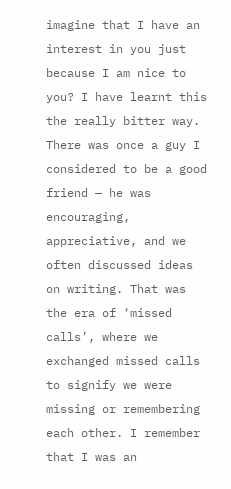imagine that I have an interest in you just because I am nice to you? I have learnt this the really bitter way. There was once a guy I considered to be a good friend — he was encouraging, appreciative, and we often discussed ideas on writing. That was the era of ‘missed calls’, where we exchanged missed calls to signify we were missing or remembering each other. I remember that I was an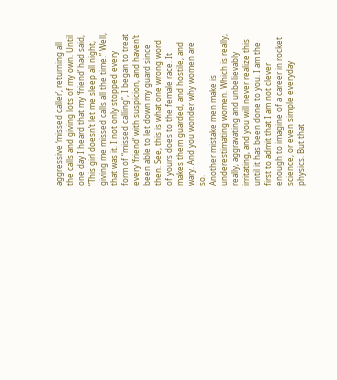aggressive ‘missed caller’, returning all the calls and giving lots of my own. Until one day I heard that my ‘friend’ had said, “This girl doesn’t let me sleep all night, giving me missed calls all the time.” Well, that was it. I not only stopped every form of “missed calling”, I began to treat every ‘friend’ with suspicion, and haven’t been able to let down my guard since then. See, this is what one wrong word of yours does to the female race. It makes them guarded, and hostile, and wary. And you wonder why women are so.
Another mistake men make is underestimating women. Which is really, really, aggravating and unbelievably irritating, and you will never realize this until it has been done to you. I am the first to admit that I am not clever enough to imagine of a career in rocket science, or even simple everyday physics. But that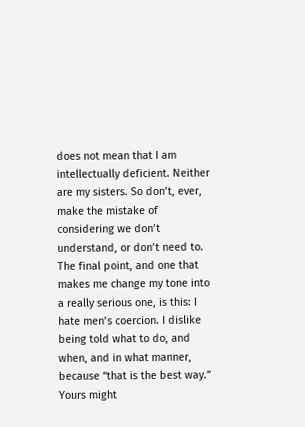does not mean that I am intellectually deficient. Neither are my sisters. So don’t, ever, make the mistake of considering we don’t understand, or don’t need to. The final point, and one that makes me change my tone into a really serious one, is this: I hate men’s coercion. I dislike being told what to do, and when, and in what manner, because “that is the best way.” Yours might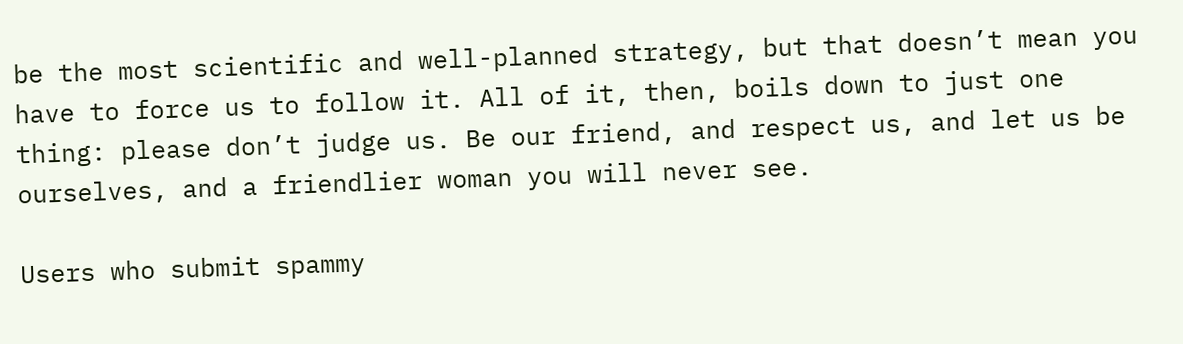be the most scientific and well-planned strategy, but that doesn’t mean you have to force us to follow it. All of it, then, boils down to just one thing: please don’t judge us. Be our friend, and respect us, and let us be ourselves, and a friendlier woman you will never see.

Users who submit spammy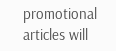promotional articles will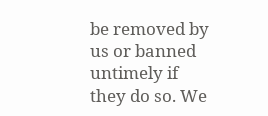be removed by us or banned untimely if they do so. We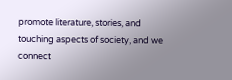promote literature, stories, and touching aspects of society, and we connect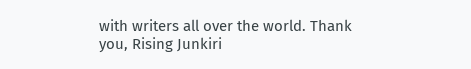with writers all over the world. Thank you, Rising Junkiri